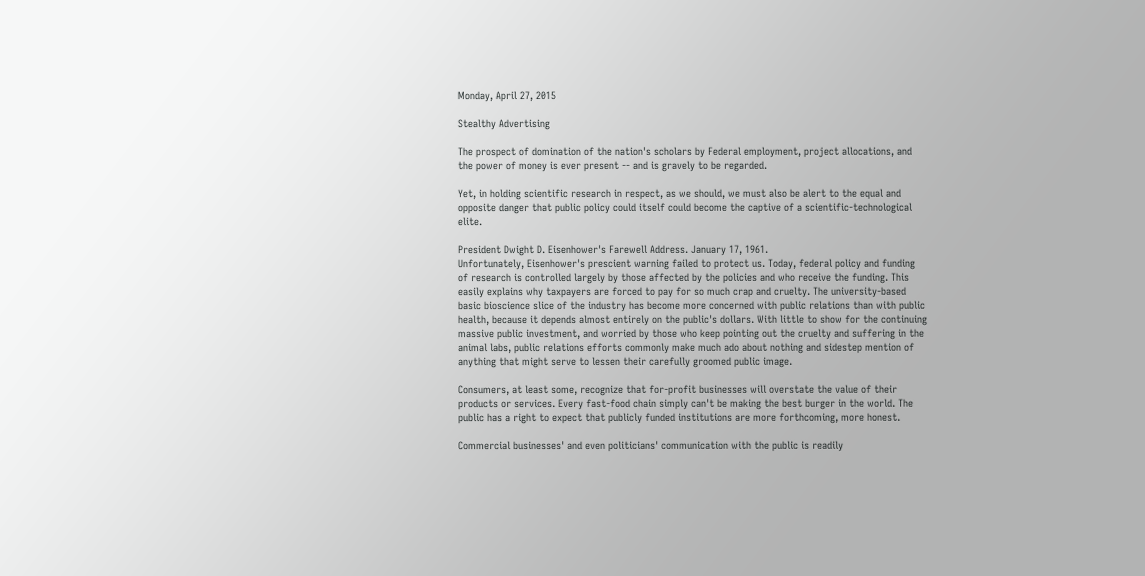Monday, April 27, 2015

Stealthy Advertising

The prospect of domination of the nation's scholars by Federal employment, project allocations, and the power of money is ever present -- and is gravely to be regarded.

Yet, in holding scientific research in respect, as we should, we must also be alert to the equal and opposite danger that public policy could itself could become the captive of a scientific-technological elite.

President Dwight D. Eisenhower's Farewell Address. January 17, 1961.
Unfortunately, Eisenhower's prescient warning failed to protect us. Today, federal policy and funding of research is controlled largely by those affected by the policies and who receive the funding. This easily explains why taxpayers are forced to pay for so much crap and cruelty. The university-based basic bioscience slice of the industry has become more concerned with public relations than with public health, because it depends almost entirely on the public's dollars. With little to show for the continuing massive public investment, and worried by those who keep pointing out the cruelty and suffering in the animal labs, public relations efforts commonly make much ado about nothing and sidestep mention of anything that might serve to lessen their carefully groomed public image.

Consumers, at least some, recognize that for-profit businesses will overstate the value of their products or services. Every fast-food chain simply can't be making the best burger in the world. The public has a right to expect that publicly funded institutions are more forthcoming, more honest.

Commercial businesses' and even politicians' communication with the public is readily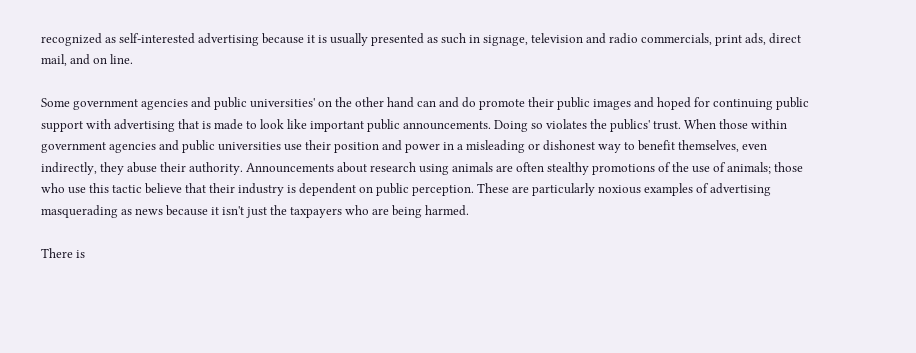recognized as self-interested advertising because it is usually presented as such in signage, television and radio commercials, print ads, direct mail, and on line.

Some government agencies and public universities' on the other hand can and do promote their public images and hoped for continuing public support with advertising that is made to look like important public announcements. Doing so violates the publics' trust. When those within government agencies and public universities use their position and power in a misleading or dishonest way to benefit themselves, even indirectly, they abuse their authority. Announcements about research using animals are often stealthy promotions of the use of animals; those who use this tactic believe that their industry is dependent on public perception. These are particularly noxious examples of advertising masquerading as news because it isn't just the taxpayers who are being harmed.

There is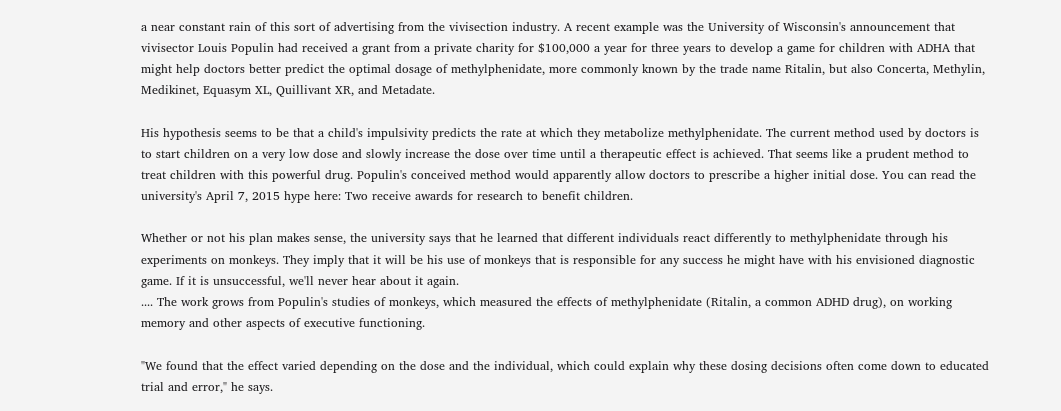a near constant rain of this sort of advertising from the vivisection industry. A recent example was the University of Wisconsin's announcement that vivisector Louis Populin had received a grant from a private charity for $100,000 a year for three years to develop a game for children with ADHA that might help doctors better predict the optimal dosage of methylphenidate, more commonly known by the trade name Ritalin, but also Concerta, Methylin, Medikinet, Equasym XL, Quillivant XR, and Metadate.

His hypothesis seems to be that a child's impulsivity predicts the rate at which they metabolize methylphenidate. The current method used by doctors is to start children on a very low dose and slowly increase the dose over time until a therapeutic effect is achieved. That seems like a prudent method to treat children with this powerful drug. Populin's conceived method would apparently allow doctors to prescribe a higher initial dose. You can read the university's April 7, 2015 hype here: Two receive awards for research to benefit children.

Whether or not his plan makes sense, the university says that he learned that different individuals react differently to methylphenidate through his experiments on monkeys. They imply that it will be his use of monkeys that is responsible for any success he might have with his envisioned diagnostic game. If it is unsuccessful, we'll never hear about it again.
.... The work grows from Populin's studies of monkeys, which measured the effects of methylphenidate (Ritalin, a common ADHD drug), on working memory and other aspects of executive functioning.

"We found that the effect varied depending on the dose and the individual, which could explain why these dosing decisions often come down to educated trial and error," he says.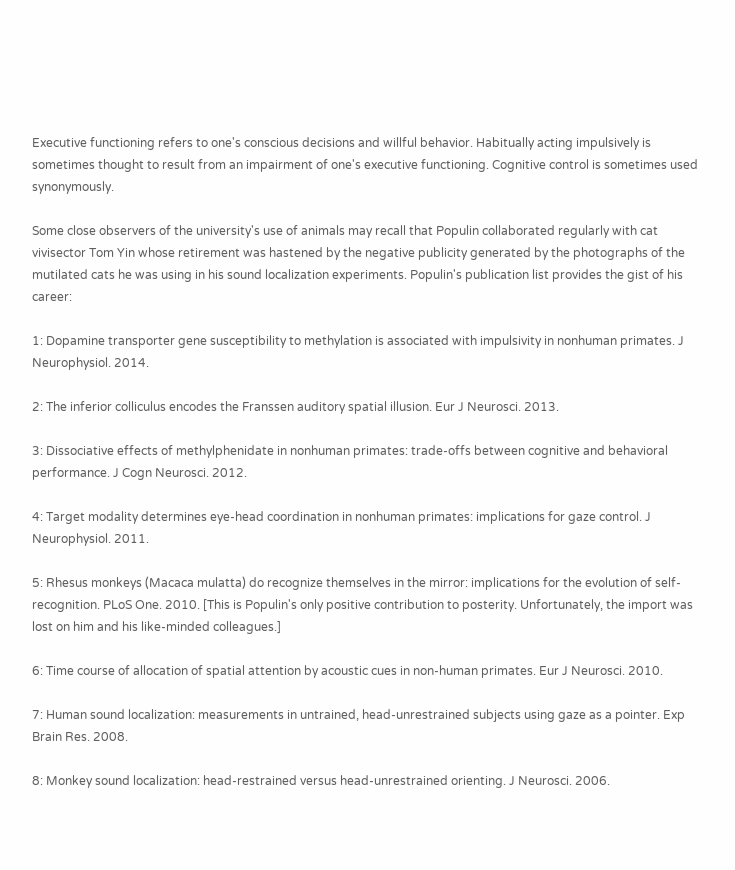Executive functioning refers to one's conscious decisions and willful behavior. Habitually acting impulsively is sometimes thought to result from an impairment of one's executive functioning. Cognitive control is sometimes used synonymously.

Some close observers of the university's use of animals may recall that Populin collaborated regularly with cat vivisector Tom Yin whose retirement was hastened by the negative publicity generated by the photographs of the mutilated cats he was using in his sound localization experiments. Populin's publication list provides the gist of his career:

1: Dopamine transporter gene susceptibility to methylation is associated with impulsivity in nonhuman primates. J Neurophysiol. 2014.

2: The inferior colliculus encodes the Franssen auditory spatial illusion. Eur J Neurosci. 2013.

3: Dissociative effects of methylphenidate in nonhuman primates: trade-offs between cognitive and behavioral performance. J Cogn Neurosci. 2012.

4: Target modality determines eye-head coordination in nonhuman primates: implications for gaze control. J Neurophysiol. 2011.

5: Rhesus monkeys (Macaca mulatta) do recognize themselves in the mirror: implications for the evolution of self-recognition. PLoS One. 2010. [This is Populin's only positive contribution to posterity. Unfortunately, the import was lost on him and his like-minded colleagues.]

6: Time course of allocation of spatial attention by acoustic cues in non-human primates. Eur J Neurosci. 2010.

7: Human sound localization: measurements in untrained, head-unrestrained subjects using gaze as a pointer. Exp Brain Res. 2008.

8: Monkey sound localization: head-restrained versus head-unrestrained orienting. J Neurosci. 2006.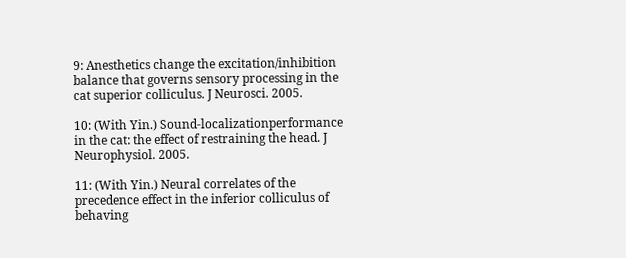9: Anesthetics change the excitation/inhibition balance that governs sensory processing in the cat superior colliculus. J Neurosci. 2005.

10: (With Yin.) Sound-localizationperformance in the cat: the effect of restraining the head. J Neurophysiol. 2005.

11: (With Yin.) Neural correlates of the precedence effect in the inferior colliculus of behaving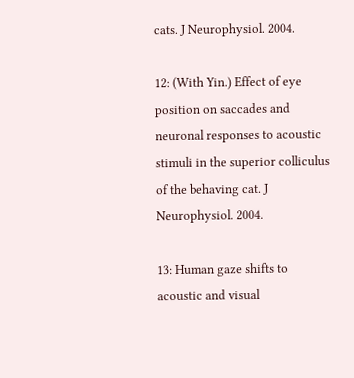cats. J Neurophysiol. 2004.

12: (With Yin.) Effect of eye position on saccades and neuronal responses to acoustic stimuli in the superior colliculus of the behaving cat. J Neurophysiol. 2004.

13: Human gaze shifts to acoustic and visual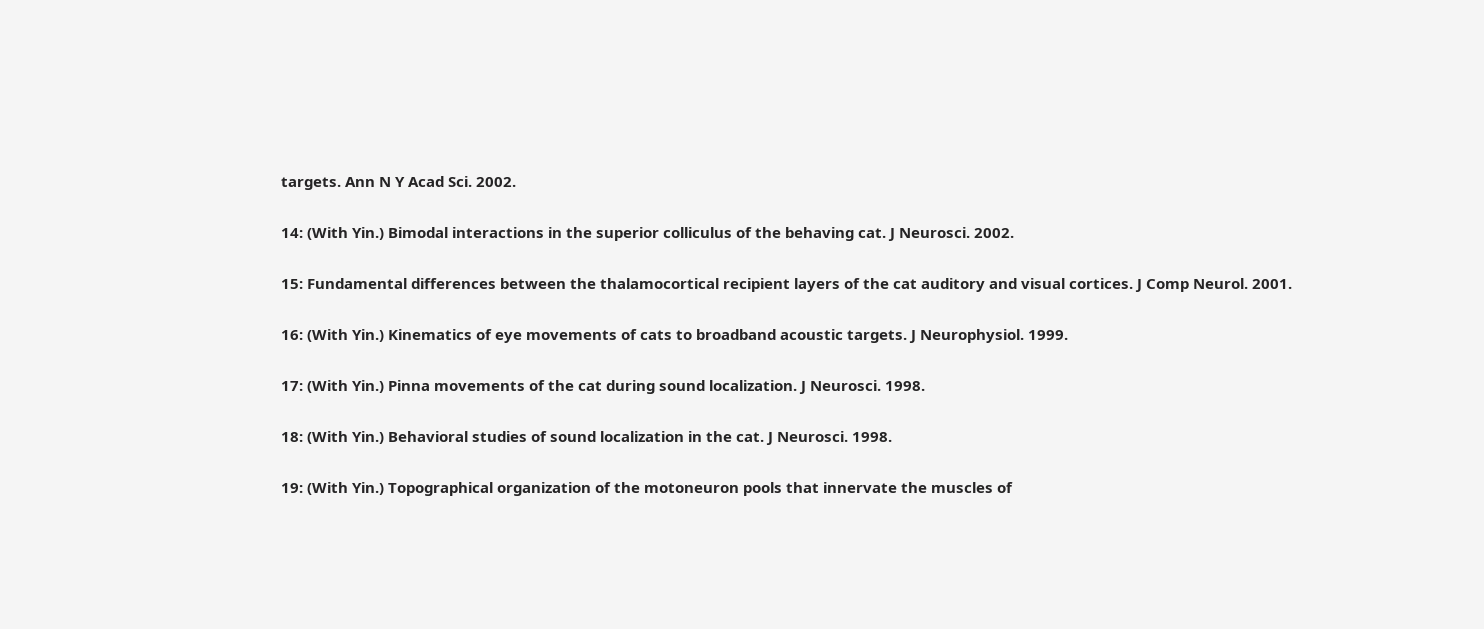targets. Ann N Y Acad Sci. 2002.

14: (With Yin.) Bimodal interactions in the superior colliculus of the behaving cat. J Neurosci. 2002.

15: Fundamental differences between the thalamocortical recipient layers of the cat auditory and visual cortices. J Comp Neurol. 2001.

16: (With Yin.) Kinematics of eye movements of cats to broadband acoustic targets. J Neurophysiol. 1999.

17: (With Yin.) Pinna movements of the cat during sound localization. J Neurosci. 1998.

18: (With Yin.) Behavioral studies of sound localization in the cat. J Neurosci. 1998.

19: (With Yin.) Topographical organization of the motoneuron pools that innervate the muscles of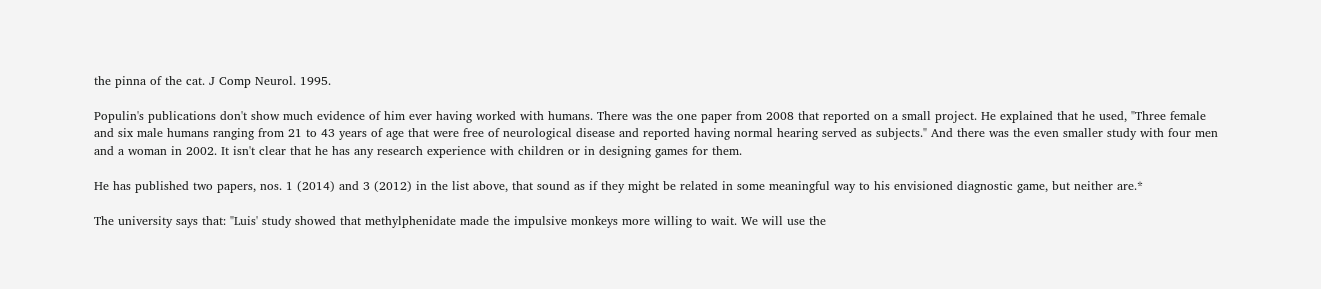the pinna of the cat. J Comp Neurol. 1995.

Populin's publications don't show much evidence of him ever having worked with humans. There was the one paper from 2008 that reported on a small project. He explained that he used, "Three female and six male humans ranging from 21 to 43 years of age that were free of neurological disease and reported having normal hearing served as subjects." And there was the even smaller study with four men and a woman in 2002. It isn't clear that he has any research experience with children or in designing games for them.

He has published two papers, nos. 1 (2014) and 3 (2012) in the list above, that sound as if they might be related in some meaningful way to his envisioned diagnostic game, but neither are.*

The university says that: "Luis' study showed that methylphenidate made the impulsive monkeys more willing to wait. We will use the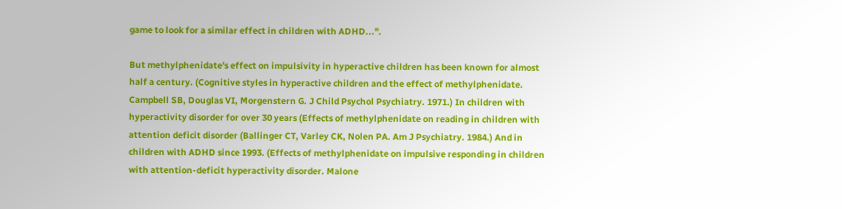game to look for a similar effect in children with ADHD...".

But methylphenidate's effect on impulsivity in hyperactive children has been known for almost half a century. (Cognitive styles in hyperactive children and the effect of methylphenidate. Campbell SB, Douglas VI, Morgenstern G. J Child Psychol Psychiatry. 1971.) In children with hyperactivity disorder for over 30 years (Effects of methylphenidate on reading in children with attention deficit disorder (Ballinger CT, Varley CK, Nolen PA. Am J Psychiatry. 1984.) And in children with ADHD since 1993. (Effects of methylphenidate on impulsive responding in children with attention-deficit hyperactivity disorder. Malone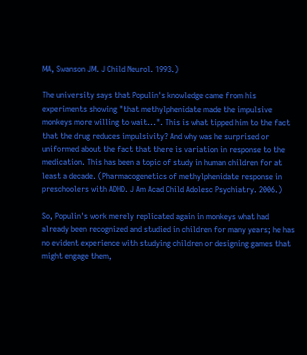MA, Swanson JM. J Child Neurol. 1993.)

The university says that Populin's knowledge came from his experiments showing "that methylphenidate made the impulsive monkeys more willing to wait...". This is what tipped him to the fact that the drug reduces impulsivity? And why was he surprised or uniformed about the fact that there is variation in response to the medication. This has been a topic of study in human children for at least a decade. (Pharmacogenetics of methylphenidate response in preschoolers with ADHD. J Am Acad Child Adolesc Psychiatry. 2006.)

So, Populin's work merely replicated again in monkeys what had already been recognized and studied in children for many years; he has no evident experience with studying children or designing games that might engage them,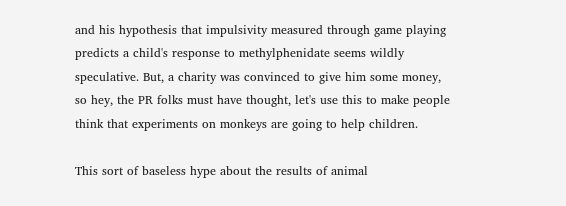and his hypothesis that impulsivity measured through game playing predicts a child's response to methylphenidate seems wildly speculative. But, a charity was convinced to give him some money, so hey, the PR folks must have thought, let's use this to make people think that experiments on monkeys are going to help children.

This sort of baseless hype about the results of animal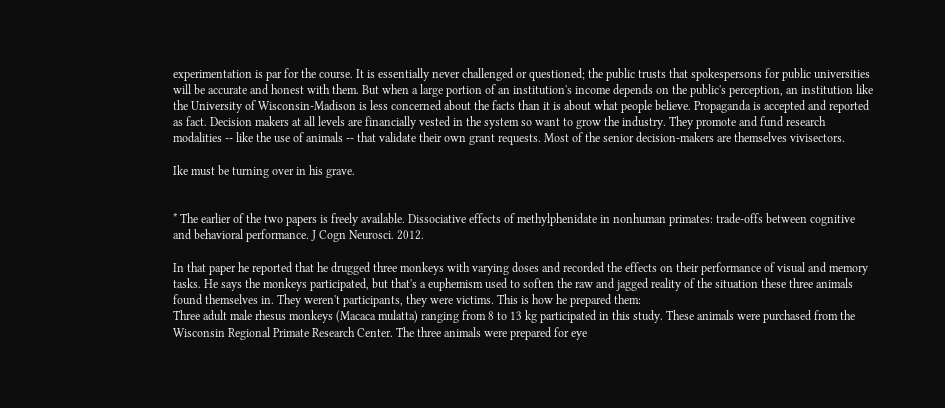experimentation is par for the course. It is essentially never challenged or questioned; the public trusts that spokespersons for public universities will be accurate and honest with them. But when a large portion of an institution's income depends on the public's perception, an institution like the University of Wisconsin-Madison is less concerned about the facts than it is about what people believe. Propaganda is accepted and reported as fact. Decision makers at all levels are financially vested in the system so want to grow the industry. They promote and fund research modalities -- like the use of animals -- that validate their own grant requests. Most of the senior decision-makers are themselves vivisectors.

Ike must be turning over in his grave.


* The earlier of the two papers is freely available. Dissociative effects of methylphenidate in nonhuman primates: trade-offs between cognitive and behavioral performance. J Cogn Neurosci. 2012.

In that paper he reported that he drugged three monkeys with varying doses and recorded the effects on their performance of visual and memory tasks. He says the monkeys participated, but that's a euphemism used to soften the raw and jagged reality of the situation these three animals found themselves in. They weren't participants, they were victims. This is how he prepared them:
Three adult male rhesus monkeys (Macaca mulatta) ranging from 8 to 13 kg participated in this study. These animals were purchased from the Wisconsin Regional Primate Research Center. The three animals were prepared for eye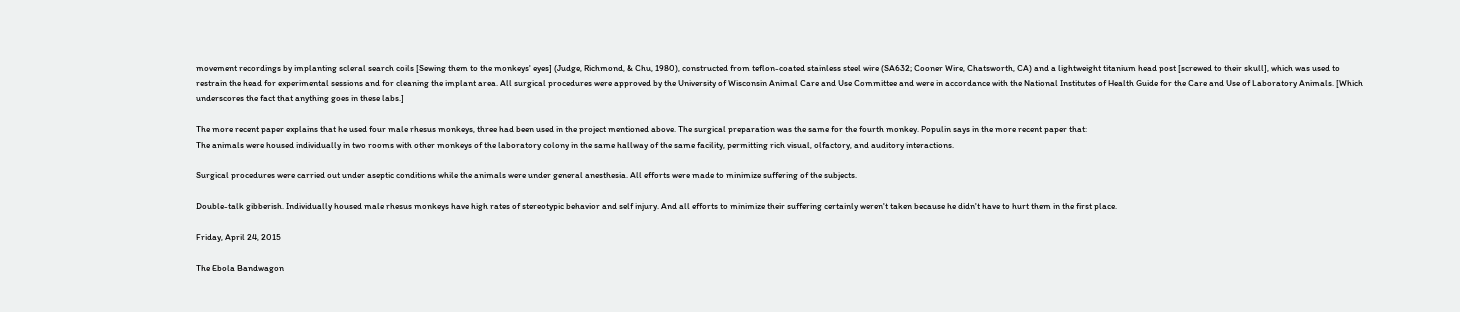movement recordings by implanting scleral search coils [Sewing them to the monkeys' eyes] (Judge, Richmond, & Chu, 1980), constructed from teflon-coated stainless steel wire (SA632; Cooner Wire, Chatsworth, CA) and a lightweight titanium head post [screwed to their skull], which was used to restrain the head for experimental sessions and for cleaning the implant area. All surgical procedures were approved by the University of Wisconsin Animal Care and Use Committee and were in accordance with the National Institutes of Health Guide for the Care and Use of Laboratory Animals. [Which underscores the fact that anything goes in these labs.]

The more recent paper explains that he used four male rhesus monkeys, three had been used in the project mentioned above. The surgical preparation was the same for the fourth monkey. Populin says in the more recent paper that:
The animals were housed individually in two rooms with other monkeys of the laboratory colony in the same hallway of the same facility, permitting rich visual, olfactory, and auditory interactions.

Surgical procedures were carried out under aseptic conditions while the animals were under general anesthesia. All efforts were made to minimize suffering of the subjects.

Double-talk gibberish. Individually housed male rhesus monkeys have high rates of stereotypic behavior and self injury. And all efforts to minimize their suffering certainly weren't taken because he didn't have to hurt them in the first place.

Friday, April 24, 2015

The Ebola Bandwagon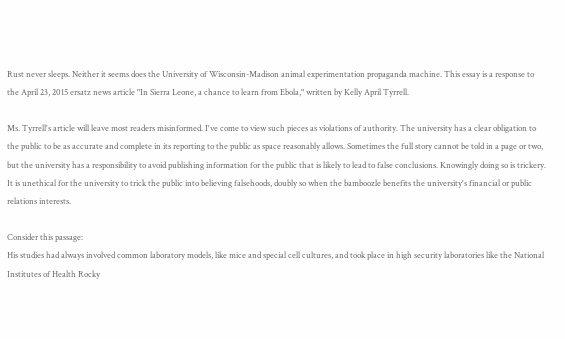Rust never sleeps. Neither it seems does the University of Wisconsin-Madison animal experimentation propaganda machine. This essay is a response to the April 23, 2015 ersatz news article "In Sierra Leone, a chance to learn from Ebola," written by Kelly April Tyrrell.

Ms. Tyrrell's article will leave most readers misinformed. I've come to view such pieces as violations of authority. The university has a clear obligation to the public to be as accurate and complete in its reporting to the public as space reasonably allows. Sometimes the full story cannot be told in a page or two, but the university has a responsibility to avoid publishing information for the public that is likely to lead to false conclusions. Knowingly doing so is trickery. It is unethical for the university to trick the public into believing falsehoods, doubly so when the bamboozle benefits the university's financial or public relations interests.

Consider this passage:
His studies had always involved common laboratory models, like mice and special cell cultures, and took place in high security laboratories like the National Institutes of Health Rocky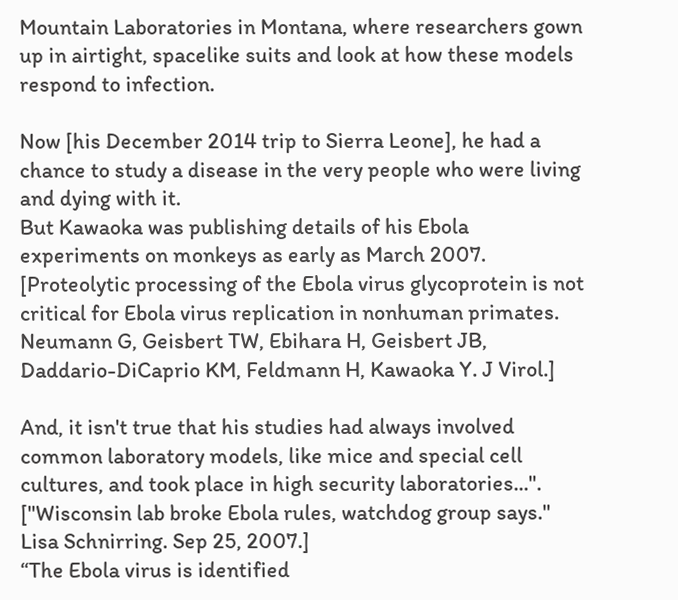Mountain Laboratories in Montana, where researchers gown up in airtight, spacelike suits and look at how these models respond to infection.

Now [his December 2014 trip to Sierra Leone], he had a chance to study a disease in the very people who were living and dying with it.
But Kawaoka was publishing details of his Ebola experiments on monkeys as early as March 2007. [Proteolytic processing of the Ebola virus glycoprotein is not critical for Ebola virus replication in nonhuman primates. Neumann G, Geisbert TW, Ebihara H, Geisbert JB, Daddario-DiCaprio KM, Feldmann H, Kawaoka Y. J Virol.]

And, it isn't true that his studies had always involved common laboratory models, like mice and special cell cultures, and took place in high security laboratories...". ["Wisconsin lab broke Ebola rules, watchdog group says." Lisa Schnirring. Sep 25, 2007.]
“The Ebola virus is identified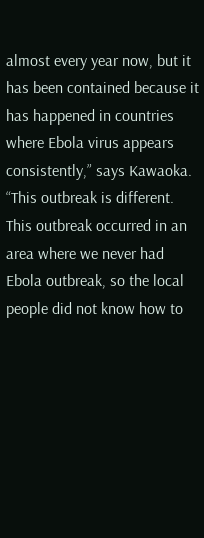almost every year now, but it has been contained because it has happened in countries where Ebola virus appears consistently,” says Kawaoka. “This outbreak is different. This outbreak occurred in an area where we never had Ebola outbreak, so the local people did not know how to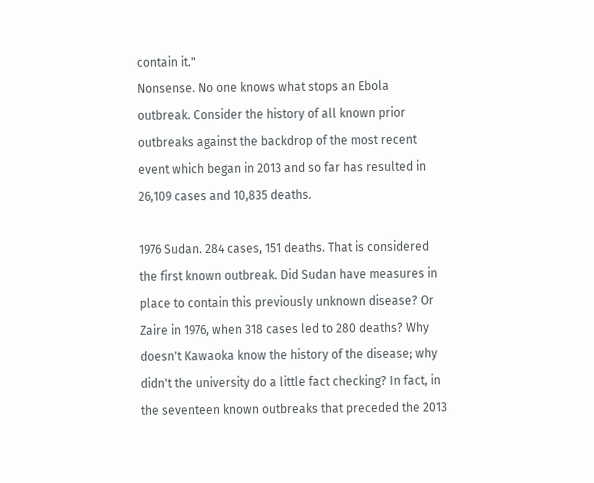contain it."
Nonsense. No one knows what stops an Ebola outbreak. Consider the history of all known prior outbreaks against the backdrop of the most recent event which began in 2013 and so far has resulted in 26,109 cases and 10,835 deaths.

1976 Sudan. 284 cases, 151 deaths. That is considered the first known outbreak. Did Sudan have measures in place to contain this previously unknown disease? Or Zaire in 1976, when 318 cases led to 280 deaths? Why doesn't Kawaoka know the history of the disease; why didn't the university do a little fact checking? In fact, in the seventeen known outbreaks that preceded the 2013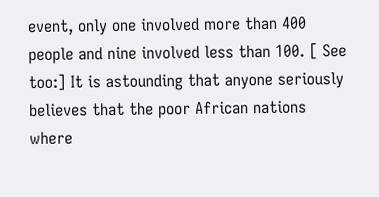event, only one involved more than 400 people and nine involved less than 100. [ See too:] It is astounding that anyone seriously believes that the poor African nations where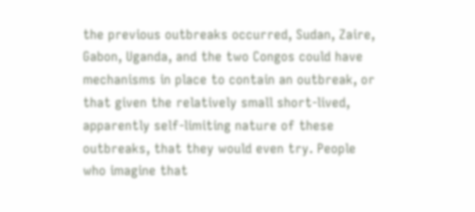the previous outbreaks occurred, Sudan, Zaire, Gabon, Uganda, and the two Congos could have mechanisms in place to contain an outbreak, or that given the relatively small short-lived, apparently self-limiting nature of these outbreaks, that they would even try. People who imagine that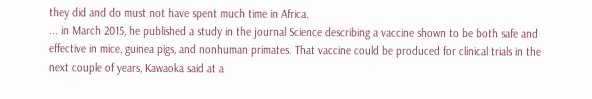they did and do must not have spent much time in Africa.
... in March 2015, he published a study in the journal Science describing a vaccine shown to be both safe and effective in mice, guinea pigs, and nonhuman primates. That vaccine could be produced for clinical trials in the next couple of years, Kawaoka said at a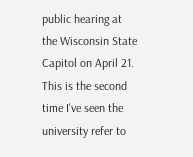public hearing at the Wisconsin State Capitol on April 21.
This is the second time I've seen the university refer to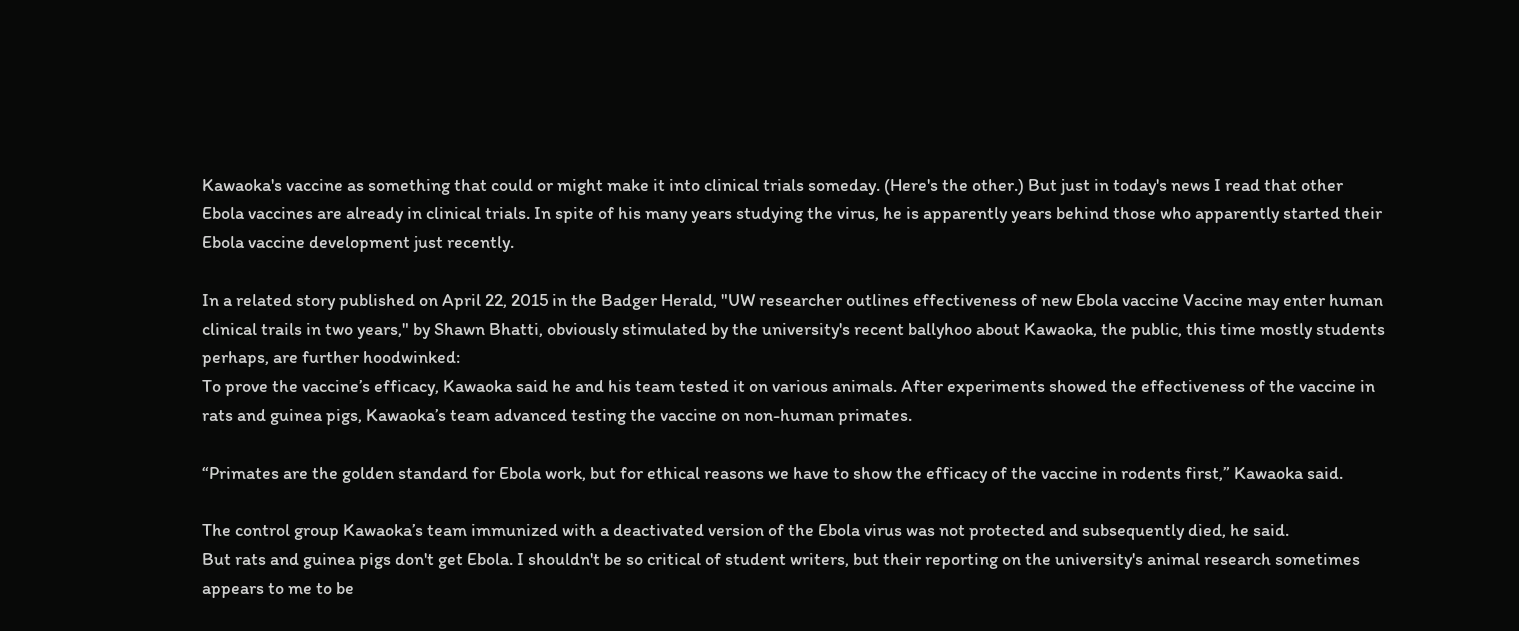Kawaoka's vaccine as something that could or might make it into clinical trials someday. (Here's the other.) But just in today's news I read that other Ebola vaccines are already in clinical trials. In spite of his many years studying the virus, he is apparently years behind those who apparently started their Ebola vaccine development just recently.

In a related story published on April 22, 2015 in the Badger Herald, "UW researcher outlines effectiveness of new Ebola vaccine Vaccine may enter human clinical trails in two years," by Shawn Bhatti, obviously stimulated by the university's recent ballyhoo about Kawaoka, the public, this time mostly students perhaps, are further hoodwinked:
To prove the vaccine’s efficacy, Kawaoka said he and his team tested it on various animals. After experiments showed the effectiveness of the vaccine in rats and guinea pigs, Kawaoka’s team advanced testing the vaccine on non-human primates.

“Primates are the golden standard for Ebola work, but for ethical reasons we have to show the efficacy of the vaccine in rodents first,” Kawaoka said.

The control group Kawaoka’s team immunized with a deactivated version of the Ebola virus was not protected and subsequently died, he said.
But rats and guinea pigs don't get Ebola. I shouldn't be so critical of student writers, but their reporting on the university's animal research sometimes appears to me to be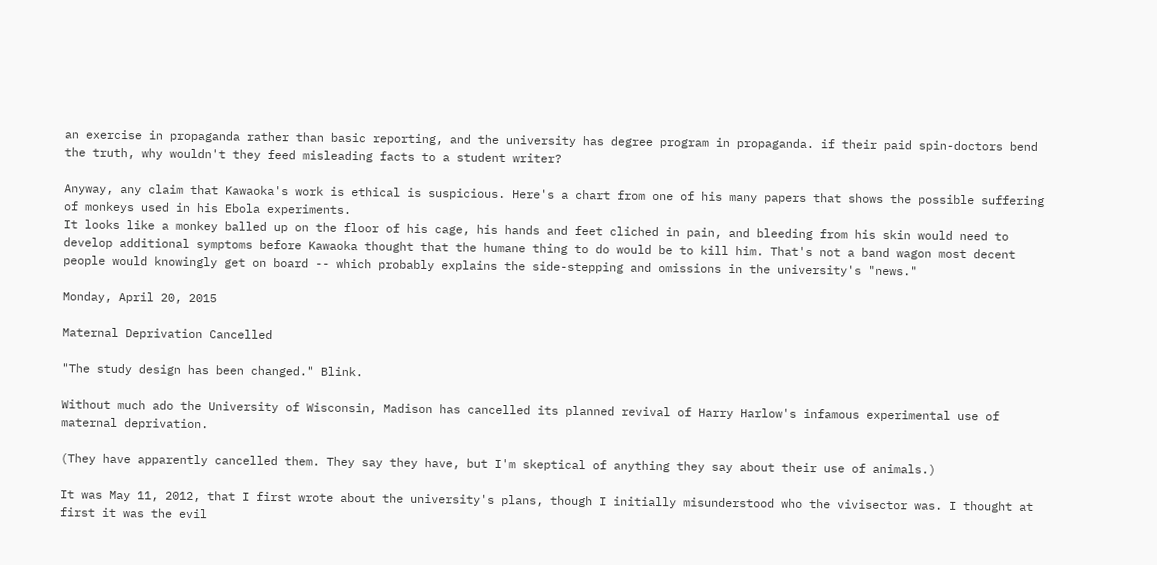an exercise in propaganda rather than basic reporting, and the university has degree program in propaganda. if their paid spin-doctors bend the truth, why wouldn't they feed misleading facts to a student writer?

Anyway, any claim that Kawaoka's work is ethical is suspicious. Here's a chart from one of his many papers that shows the possible suffering of monkeys used in his Ebola experiments.
It looks like a monkey balled up on the floor of his cage, his hands and feet cliched in pain, and bleeding from his skin would need to develop additional symptoms before Kawaoka thought that the humane thing to do would be to kill him. That's not a band wagon most decent people would knowingly get on board -- which probably explains the side-stepping and omissions in the university's "news."

Monday, April 20, 2015

Maternal Deprivation Cancelled

"The study design has been changed." Blink.

Without much ado the University of Wisconsin, Madison has cancelled its planned revival of Harry Harlow's infamous experimental use of maternal deprivation.

(They have apparently cancelled them. They say they have, but I'm skeptical of anything they say about their use of animals.)

It was May 11, 2012, that I first wrote about the university's plans, though I initially misunderstood who the vivisector was. I thought at first it was the evil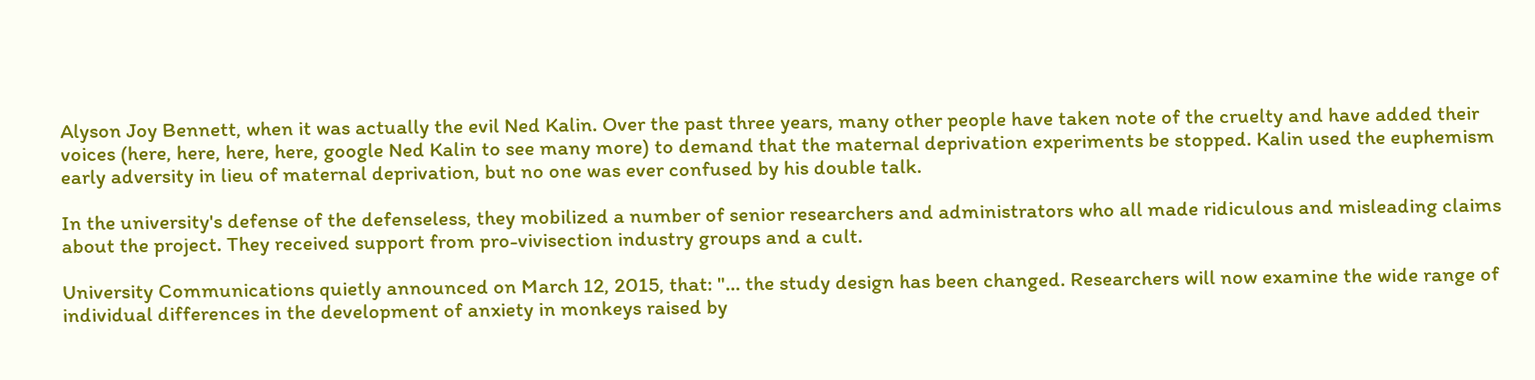Alyson Joy Bennett, when it was actually the evil Ned Kalin. Over the past three years, many other people have taken note of the cruelty and have added their voices (here, here, here, here, google Ned Kalin to see many more) to demand that the maternal deprivation experiments be stopped. Kalin used the euphemism early adversity in lieu of maternal deprivation, but no one was ever confused by his double talk.

In the university's defense of the defenseless, they mobilized a number of senior researchers and administrators who all made ridiculous and misleading claims about the project. They received support from pro-vivisection industry groups and a cult.

University Communications quietly announced on March 12, 2015, that: "... the study design has been changed. Researchers will now examine the wide range of individual differences in the development of anxiety in monkeys raised by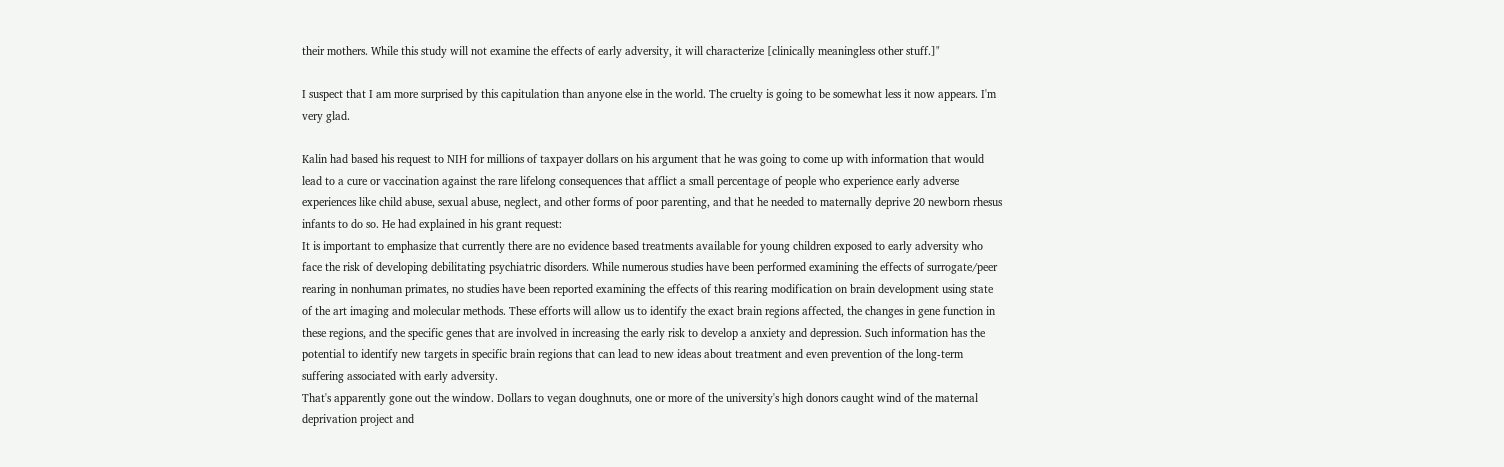their mothers. While this study will not examine the effects of early adversity, it will characterize [clinically meaningless other stuff.]"

I suspect that I am more surprised by this capitulation than anyone else in the world. The cruelty is going to be somewhat less it now appears. I'm very glad.

Kalin had based his request to NIH for millions of taxpayer dollars on his argument that he was going to come up with information that would lead to a cure or vaccination against the rare lifelong consequences that afflict a small percentage of people who experience early adverse experiences like child abuse, sexual abuse, neglect, and other forms of poor parenting, and that he needed to maternally deprive 20 newborn rhesus infants to do so. He had explained in his grant request:
It is important to emphasize that currently there are no evidence based treatments available for young children exposed to early adversity who face the risk of developing debilitating psychiatric disorders. While numerous studies have been performed examining the effects of surrogate/peer rearing in nonhuman primates, no studies have been reported examining the effects of this rearing modification on brain development using state of the art imaging and molecular methods. These efforts will allow us to identify the exact brain regions affected, the changes in gene function in these regions, and the specific genes that are involved in increasing the early risk to develop a anxiety and depression. Such information has the potential to identify new targets in specific brain regions that can lead to new ideas about treatment and even prevention of the long-term suffering associated with early adversity.
That's apparently gone out the window. Dollars to vegan doughnuts, one or more of the university's high donors caught wind of the maternal deprivation project and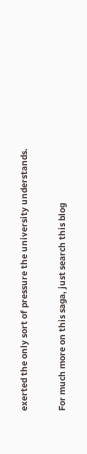exerted the only sort of pressure the university understands.

For much more on this saga, just search this blog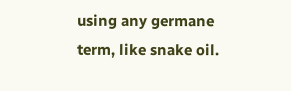using any germane term, like snake oil.